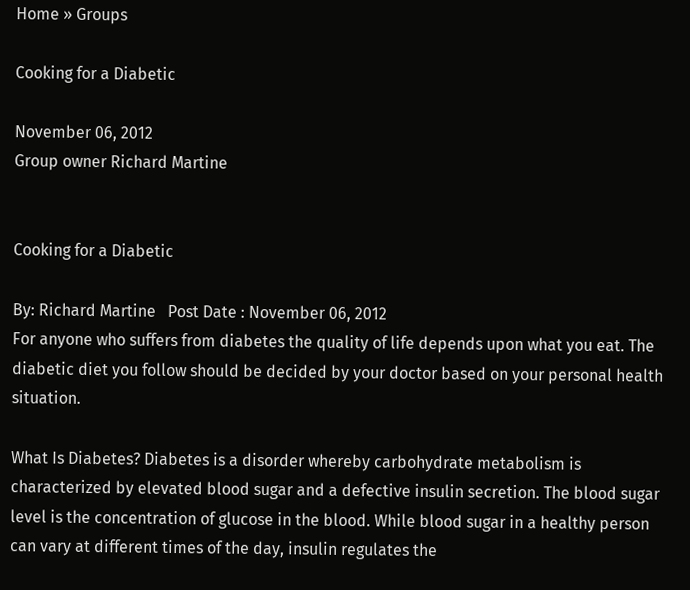Home » Groups

Cooking for a Diabetic

November 06, 2012
Group owner Richard Martine


Cooking for a Diabetic

By: Richard Martine   Post Date : November 06, 2012
For anyone who suffers from diabetes the quality of life depends upon what you eat. The diabetic diet you follow should be decided by your doctor based on your personal health situation.

What Is Diabetes? Diabetes is a disorder whereby carbohydrate metabolism is characterized by elevated blood sugar and a defective insulin secretion. The blood sugar level is the concentration of glucose in the blood. While blood sugar in a healthy person can vary at different times of the day, insulin regulates the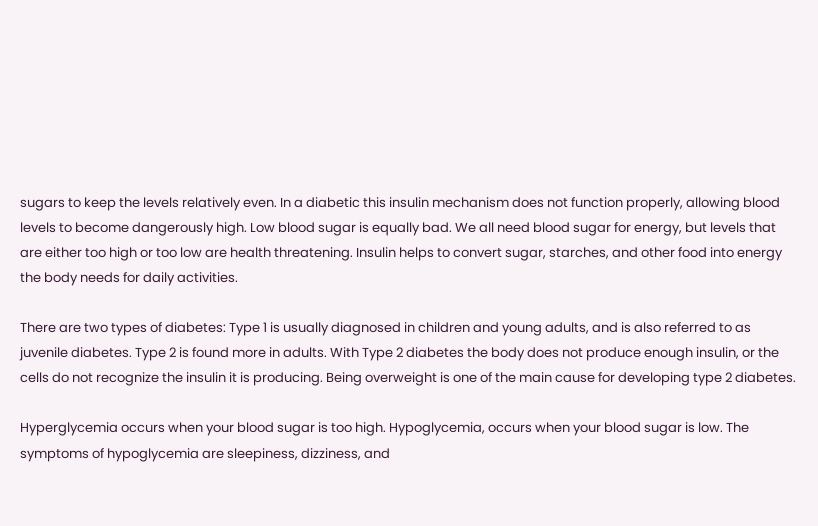sugars to keep the levels relatively even. In a diabetic this insulin mechanism does not function properly, allowing blood levels to become dangerously high. Low blood sugar is equally bad. We all need blood sugar for energy, but levels that are either too high or too low are health threatening. Insulin helps to convert sugar, starches, and other food into energy the body needs for daily activities.

There are two types of diabetes: Type 1 is usually diagnosed in children and young adults, and is also referred to as juvenile diabetes. Type 2 is found more in adults. With Type 2 diabetes the body does not produce enough insulin, or the cells do not recognize the insulin it is producing. Being overweight is one of the main cause for developing type 2 diabetes.

Hyperglycemia occurs when your blood sugar is too high. Hypoglycemia, occurs when your blood sugar is low. The symptoms of hypoglycemia are sleepiness, dizziness, and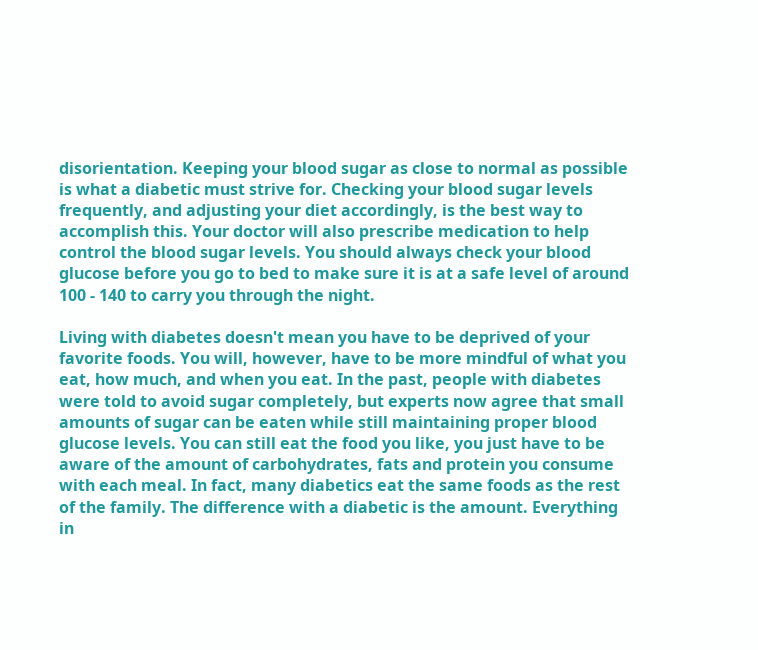disorientation. Keeping your blood sugar as close to normal as possible is what a diabetic must strive for. Checking your blood sugar levels frequently, and adjusting your diet accordingly, is the best way to accomplish this. Your doctor will also prescribe medication to help control the blood sugar levels. You should always check your blood glucose before you go to bed to make sure it is at a safe level of around 100 - 140 to carry you through the night.

Living with diabetes doesn't mean you have to be deprived of your favorite foods. You will, however, have to be more mindful of what you eat, how much, and when you eat. In the past, people with diabetes were told to avoid sugar completely, but experts now agree that small amounts of sugar can be eaten while still maintaining proper blood glucose levels. You can still eat the food you like, you just have to be aware of the amount of carbohydrates, fats and protein you consume with each meal. In fact, many diabetics eat the same foods as the rest of the family. The difference with a diabetic is the amount. Everything in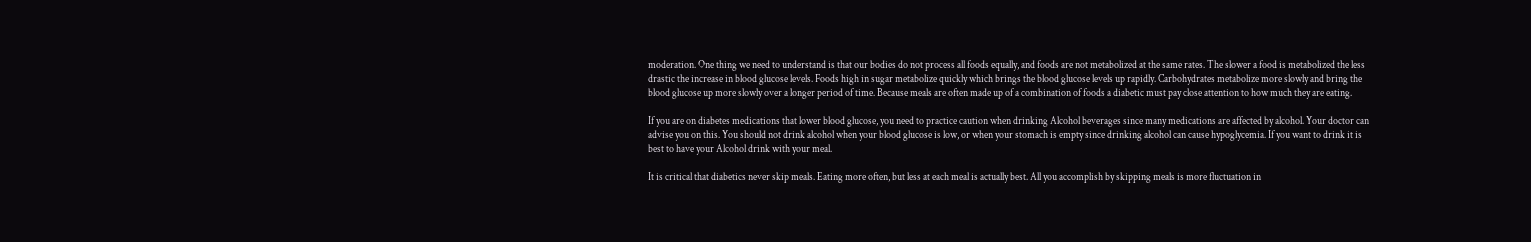moderation. One thing we need to understand is that our bodies do not process all foods equally, and foods are not metabolized at the same rates. The slower a food is metabolized the less drastic the increase in blood glucose levels. Foods high in sugar metabolize quickly which brings the blood glucose levels up rapidly. Carbohydrates metabolize more slowly and bring the blood glucose up more slowly over a longer period of time. Because meals are often made up of a combination of foods a diabetic must pay close attention to how much they are eating.

If you are on diabetes medications that lower blood glucose, you need to practice caution when drinking Alcohol beverages since many medications are affected by alcohol. Your doctor can advise you on this. You should not drink alcohol when your blood glucose is low, or when your stomach is empty since drinking alcohol can cause hypoglycemia. If you want to drink it is best to have your Alcohol drink with your meal.

It is critical that diabetics never skip meals. Eating more often, but less at each meal is actually best. All you accomplish by skipping meals is more fluctuation in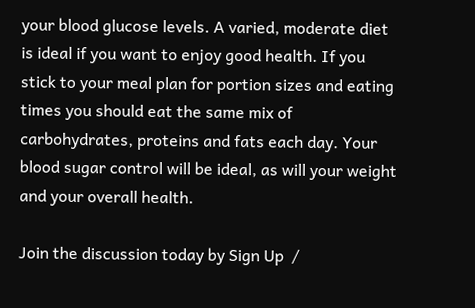your blood glucose levels. A varied, moderate diet is ideal if you want to enjoy good health. If you stick to your meal plan for portion sizes and eating times you should eat the same mix of carbohydrates, proteins and fats each day. Your blood sugar control will be ideal, as will your weight and your overall health.

Join the discussion today by Sign Up  /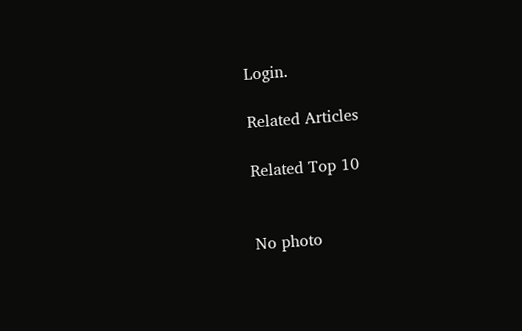Login.

Related Articles

Related Top 10


No photo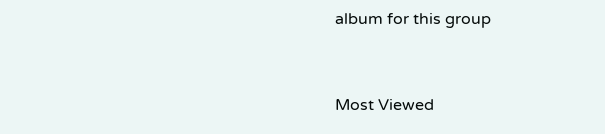album for this group


Most Viewed